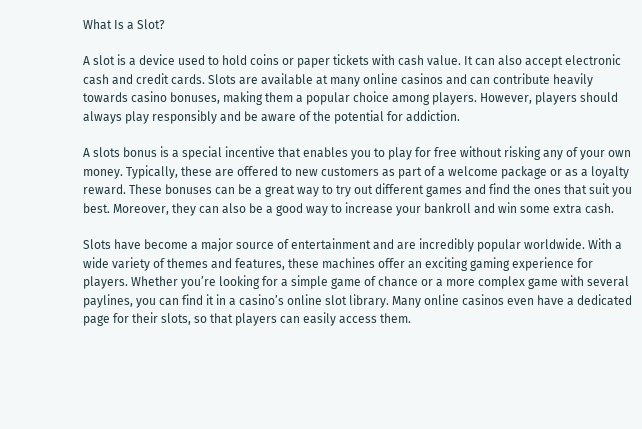What Is a Slot?

A slot is a device used to hold coins or paper tickets with cash value. It can also accept electronic cash and credit cards. Slots are available at many online casinos and can contribute heavily towards casino bonuses, making them a popular choice among players. However, players should always play responsibly and be aware of the potential for addiction.

A slots bonus is a special incentive that enables you to play for free without risking any of your own money. Typically, these are offered to new customers as part of a welcome package or as a loyalty reward. These bonuses can be a great way to try out different games and find the ones that suit you best. Moreover, they can also be a good way to increase your bankroll and win some extra cash.

Slots have become a major source of entertainment and are incredibly popular worldwide. With a wide variety of themes and features, these machines offer an exciting gaming experience for players. Whether you’re looking for a simple game of chance or a more complex game with several paylines, you can find it in a casino’s online slot library. Many online casinos even have a dedicated page for their slots, so that players can easily access them.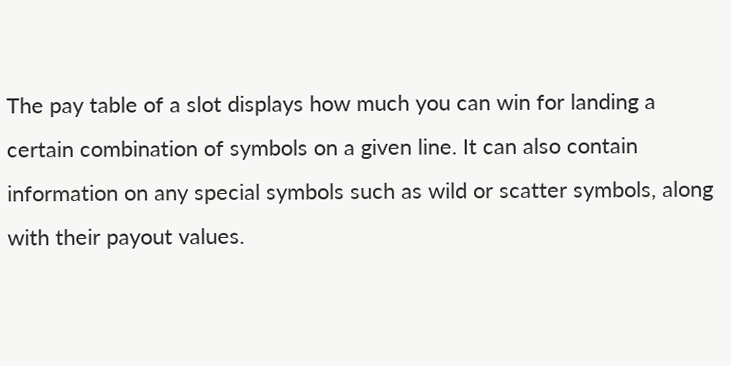The pay table of a slot displays how much you can win for landing a certain combination of symbols on a given line. It can also contain information on any special symbols such as wild or scatter symbols, along with their payout values.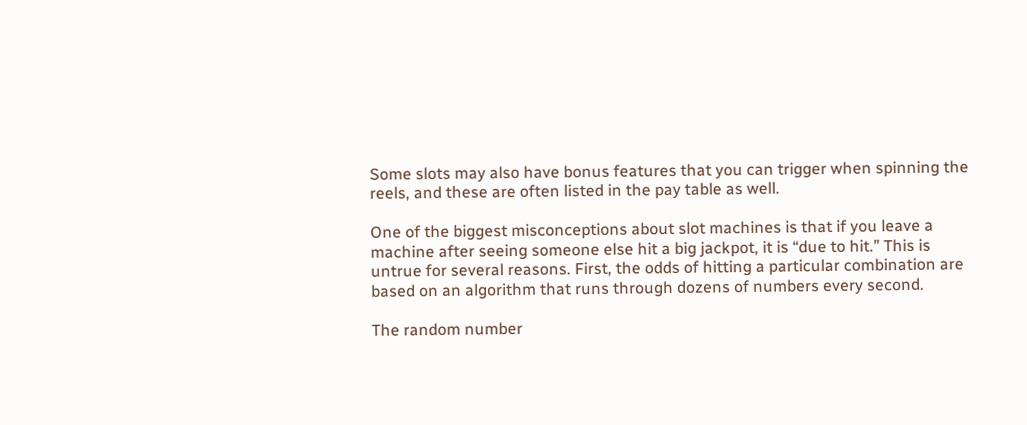Some slots may also have bonus features that you can trigger when spinning the reels, and these are often listed in the pay table as well.

One of the biggest misconceptions about slot machines is that if you leave a machine after seeing someone else hit a big jackpot, it is “due to hit.” This is untrue for several reasons. First, the odds of hitting a particular combination are based on an algorithm that runs through dozens of numbers every second.

The random number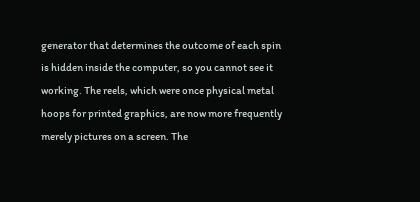generator that determines the outcome of each spin is hidden inside the computer, so you cannot see it working. The reels, which were once physical metal hoops for printed graphics, are now more frequently merely pictures on a screen. The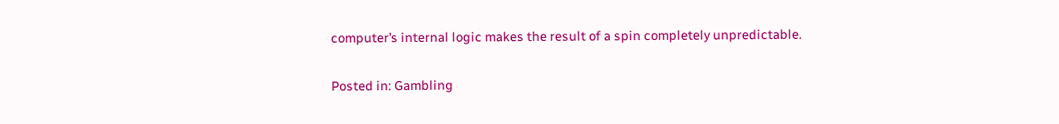computer’s internal logic makes the result of a spin completely unpredictable.

Posted in: Gambling